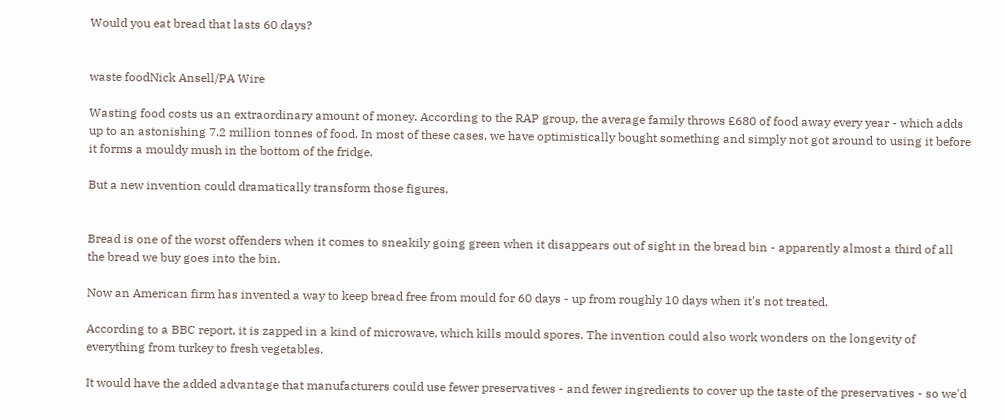Would you eat bread that lasts 60 days?


waste foodNick Ansell/PA Wire

Wasting food costs us an extraordinary amount of money. According to the RAP group, the average family throws £680 of food away every year - which adds up to an astonishing 7.2 million tonnes of food. In most of these cases, we have optimistically bought something and simply not got around to using it before it forms a mouldy mush in the bottom of the fridge.

But a new invention could dramatically transform those figures.


Bread is one of the worst offenders when it comes to sneakily going green when it disappears out of sight in the bread bin - apparently almost a third of all the bread we buy goes into the bin.

Now an American firm has invented a way to keep bread free from mould for 60 days - up from roughly 10 days when it's not treated.

According to a BBC report, it is zapped in a kind of microwave, which kills mould spores. The invention could also work wonders on the longevity of everything from turkey to fresh vegetables.

It would have the added advantage that manufacturers could use fewer preservatives - and fewer ingredients to cover up the taste of the preservatives - so we'd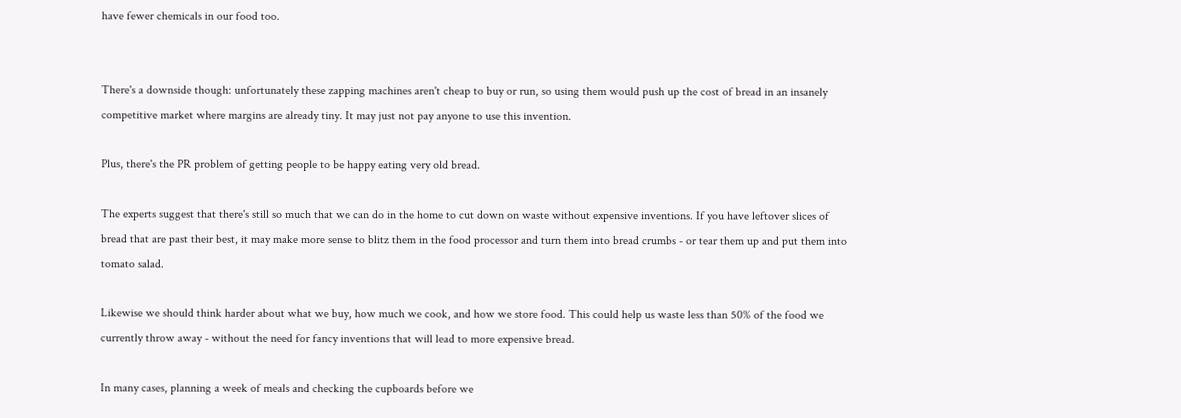have fewer chemicals in our food too.


There's a downside though: unfortunately these zapping machines aren't cheap to buy or run, so using them would push up the cost of bread in an insanely competitive market where margins are already tiny. It may just not pay anyone to use this invention.

Plus, there's the PR problem of getting people to be happy eating very old bread.

The experts suggest that there's still so much that we can do in the home to cut down on waste without expensive inventions. If you have leftover slices of bread that are past their best, it may make more sense to blitz them in the food processor and turn them into bread crumbs - or tear them up and put them into tomato salad.

Likewise we should think harder about what we buy, how much we cook, and how we store food. This could help us waste less than 50% of the food we currently throw away - without the need for fancy inventions that will lead to more expensive bread.

In many cases, planning a week of meals and checking the cupboards before we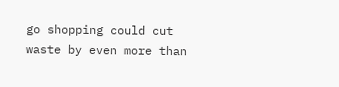go shopping could cut waste by even more than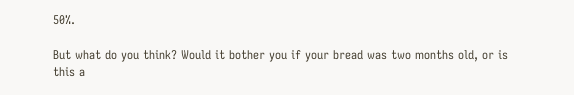50%.

But what do you think? Would it bother you if your bread was two months old, or is this a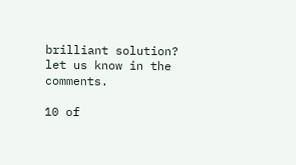brilliant solution? let us know in the comments.

10 of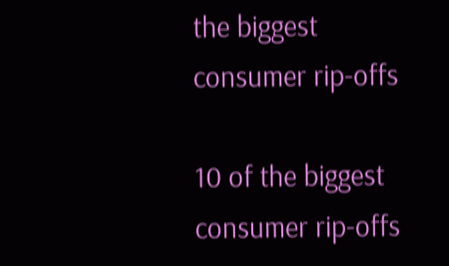the biggest consumer rip-offs

10 of the biggest consumer rip-offs